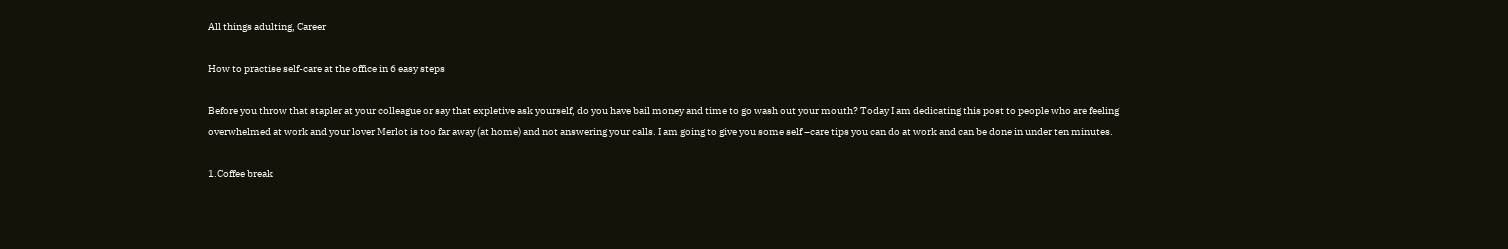All things adulting, Career

How to practise self-care at the office in 6 easy steps

Before you throw that stapler at your colleague or say that expletive ask yourself, do you have bail money and time to go wash out your mouth? Today I am dedicating this post to people who are feeling overwhelmed at work and your lover Merlot is too far away (at home) and not answering your calls. I am going to give you some self –care tips you can do at work and can be done in under ten minutes.

1.Coffee break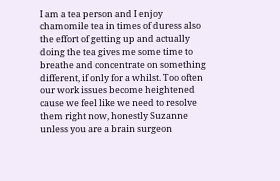I am a tea person and I enjoy chamomile tea in times of duress also the effort of getting up and actually doing the tea gives me some time to breathe and concentrate on something different, if only for a whilst. Too often our work issues become heightened cause we feel like we need to resolve them right now, honestly Suzanne unless you are a brain surgeon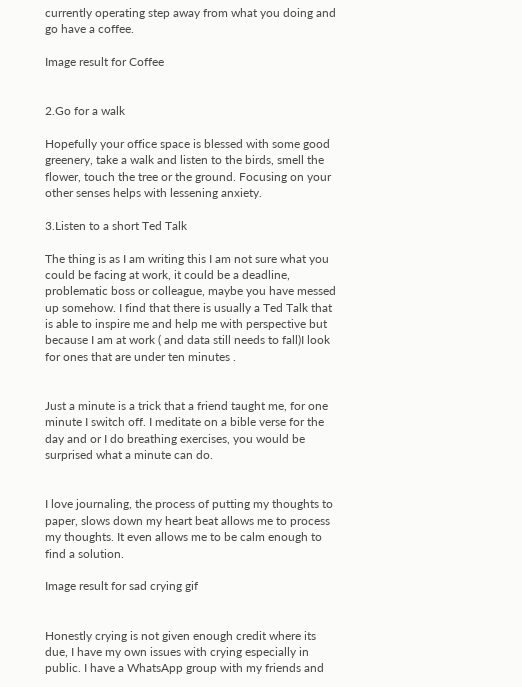currently operating step away from what you doing and go have a coffee.

Image result for Coffee


2.Go for a walk

Hopefully your office space is blessed with some good greenery, take a walk and listen to the birds, smell the flower, touch the tree or the ground. Focusing on your other senses helps with lessening anxiety.

3.Listen to a short Ted Talk

The thing is as I am writing this I am not sure what you could be facing at work, it could be a deadline, problematic boss or colleague, maybe you have messed up somehow. I find that there is usually a Ted Talk that is able to inspire me and help me with perspective but because I am at work ( and data still needs to fall)I look for ones that are under ten minutes .


Just a minute is a trick that a friend taught me, for one minute I switch off. I meditate on a bible verse for the day and or I do breathing exercises, you would be surprised what a minute can do.


I love journaling, the process of putting my thoughts to paper, slows down my heart beat allows me to process my thoughts. It even allows me to be calm enough to find a solution.

Image result for sad crying gif


Honestly crying is not given enough credit where its due, I have my own issues with crying especially in public. I have a WhatsApp group with my friends and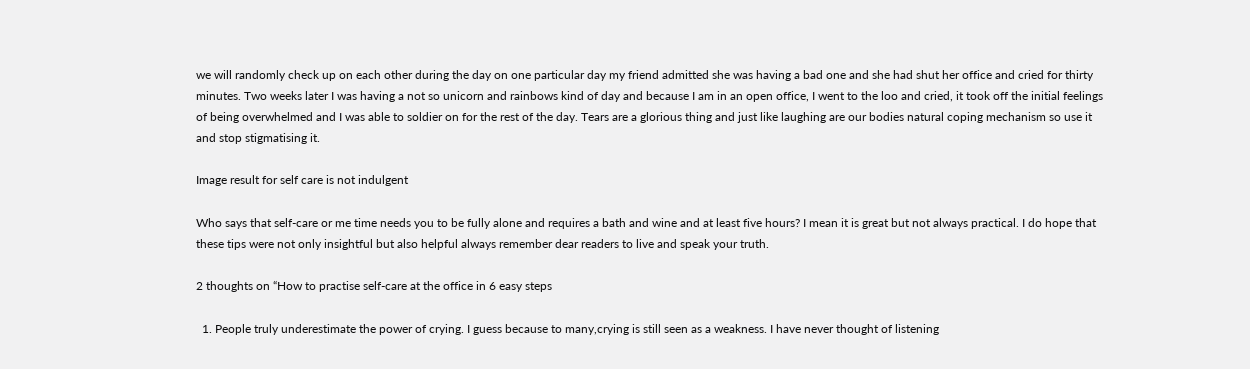we will randomly check up on each other during the day on one particular day my friend admitted she was having a bad one and she had shut her office and cried for thirty minutes. Two weeks later I was having a not so unicorn and rainbows kind of day and because I am in an open office, I went to the loo and cried, it took off the initial feelings of being overwhelmed and I was able to soldier on for the rest of the day. Tears are a glorious thing and just like laughing are our bodies natural coping mechanism so use it and stop stigmatising it.

Image result for self care is not indulgent

Who says that self-care or me time needs you to be fully alone and requires a bath and wine and at least five hours? I mean it is great but not always practical. I do hope that these tips were not only insightful but also helpful always remember dear readers to live and speak your truth.

2 thoughts on “How to practise self-care at the office in 6 easy steps

  1. People truly underestimate the power of crying. I guess because to many,crying is still seen as a weakness. I have never thought of listening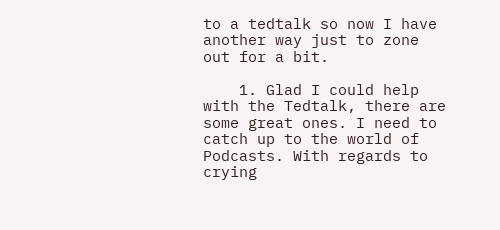to a tedtalk so now I have another way just to zone out for a bit.

    1. Glad I could help with the Tedtalk, there are some great ones. I need to catch up to the world of Podcasts. With regards to crying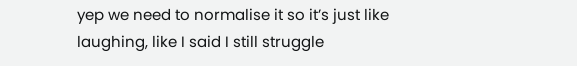yep we need to normalise it so it’s just like laughing, like I said I still struggle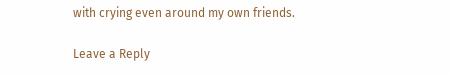with crying even around my own friends.

Leave a Reply